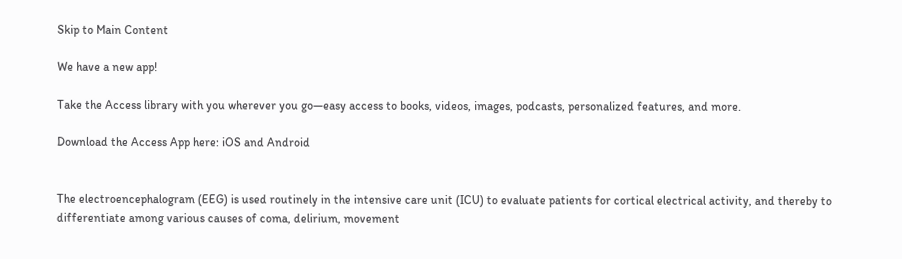Skip to Main Content

We have a new app!

Take the Access library with you wherever you go—easy access to books, videos, images, podcasts, personalized features, and more.

Download the Access App here: iOS and Android


The electroencephalogram (EEG) is used routinely in the intensive care unit (ICU) to evaluate patients for cortical electrical activity, and thereby to differentiate among various causes of coma, delirium, movement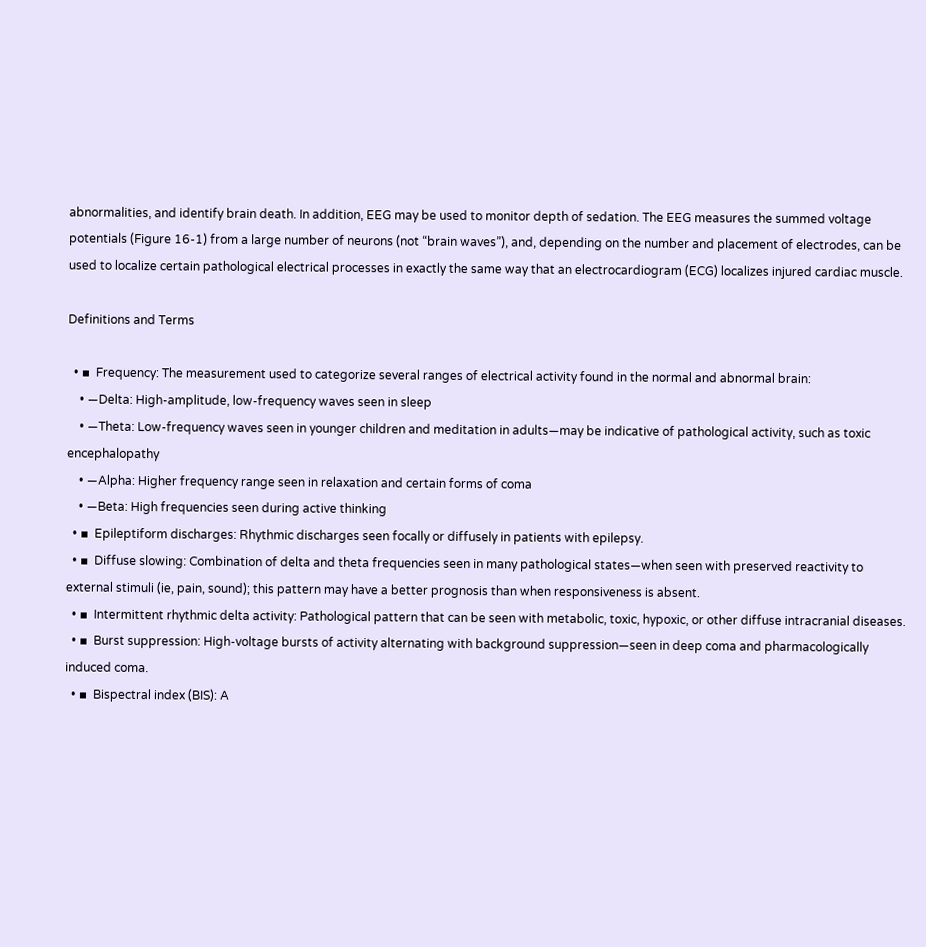abnormalities, and identify brain death. In addition, EEG may be used to monitor depth of sedation. The EEG measures the summed voltage potentials (Figure 16-1) from a large number of neurons (not “brain waves”), and, depending on the number and placement of electrodes, can be used to localize certain pathological electrical processes in exactly the same way that an electrocardiogram (ECG) localizes injured cardiac muscle.

Definitions and Terms

  • ▪  Frequency: The measurement used to categorize several ranges of electrical activity found in the normal and abnormal brain:
    • —Delta: High-amplitude, low-frequency waves seen in sleep
    • —Theta: Low-frequency waves seen in younger children and meditation in adults—may be indicative of pathological activity, such as toxic encephalopathy
    • —Alpha: Higher frequency range seen in relaxation and certain forms of coma
    • —Beta: High frequencies seen during active thinking
  • ▪  Epileptiform discharges: Rhythmic discharges seen focally or diffusely in patients with epilepsy.
  • ▪  Diffuse slowing: Combination of delta and theta frequencies seen in many pathological states—when seen with preserved reactivity to external stimuli (ie, pain, sound); this pattern may have a better prognosis than when responsiveness is absent.
  • ▪  Intermittent rhythmic delta activity: Pathological pattern that can be seen with metabolic, toxic, hypoxic, or other diffuse intracranial diseases.
  • ▪  Burst suppression: High-voltage bursts of activity alternating with background suppression—seen in deep coma and pharmacologically induced coma.
  • ▪  Bispectral index (BIS): A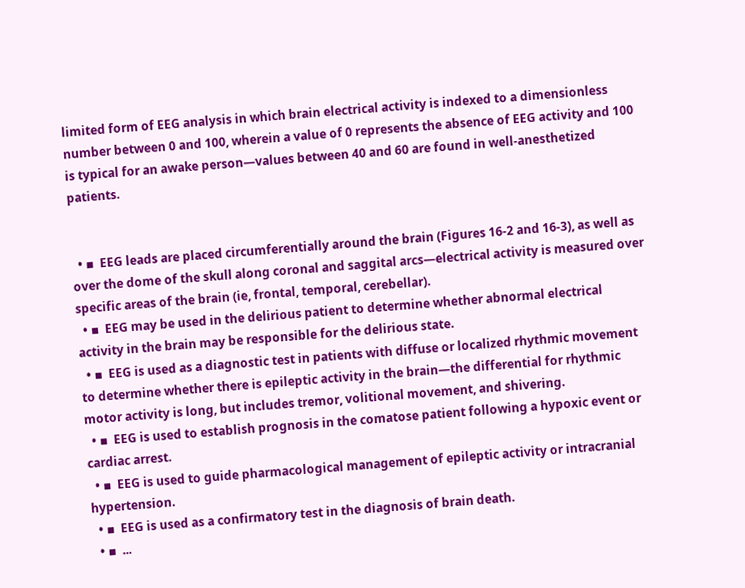limited form of EEG analysis in which brain electrical activity is indexed to a dimensionless number between 0 and 100, wherein a value of 0 represents the absence of EEG activity and 100 is typical for an awake person—values between 40 and 60 are found in well-anesthetized patients.


  • ▪  EEG leads are placed circumferentially around the brain (Figures 16-2 and 16-3), as well as over the dome of the skull along coronal and saggital arcs—electrical activity is measured over specific areas of the brain (ie, frontal, temporal, cerebellar).
  • ▪  EEG may be used in the delirious patient to determine whether abnormal electrical activity in the brain may be responsible for the delirious state.
  • ▪  EEG is used as a diagnostic test in patients with diffuse or localized rhythmic movement to determine whether there is epileptic activity in the brain—the differential for rhythmic motor activity is long, but includes tremor, volitional movement, and shivering.
  • ▪  EEG is used to establish prognosis in the comatose patient following a hypoxic event or cardiac arrest.
  • ▪  EEG is used to guide pharmacological management of epileptic activity or intracranial hypertension.
  • ▪  EEG is used as a confirmatory test in the diagnosis of brain death.
  • ▪  ...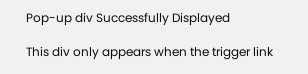Pop-up div Successfully Displayed

This div only appears when the trigger link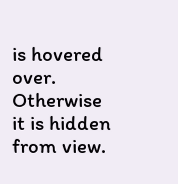is hovered over. Otherwise it is hidden from view.